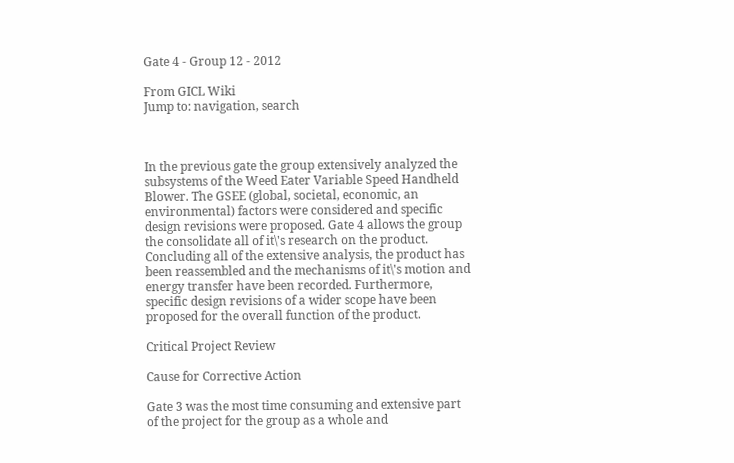Gate 4 - Group 12 - 2012

From GICL Wiki
Jump to: navigation, search



In the previous gate the group extensively analyzed the subsystems of the Weed Eater Variable Speed Handheld Blower. The GSEE (global, societal, economic, an environmental) factors were considered and specific design revisions were proposed. Gate 4 allows the group the consolidate all of it\'s research on the product. Concluding all of the extensive analysis, the product has been reassembled and the mechanisms of it\'s motion and energy transfer have been recorded. Furthermore, specific design revisions of a wider scope have been proposed for the overall function of the product.

Critical Project Review

Cause for Corrective Action

Gate 3 was the most time consuming and extensive part of the project for the group as a whole and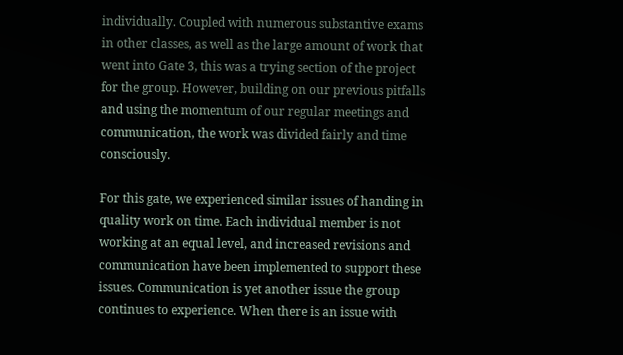individually. Coupled with numerous substantive exams in other classes, as well as the large amount of work that went into Gate 3, this was a trying section of the project for the group. However, building on our previous pitfalls and using the momentum of our regular meetings and communication, the work was divided fairly and time consciously.

For this gate, we experienced similar issues of handing in quality work on time. Each individual member is not working at an equal level, and increased revisions and communication have been implemented to support these issues. Communication is yet another issue the group continues to experience. When there is an issue with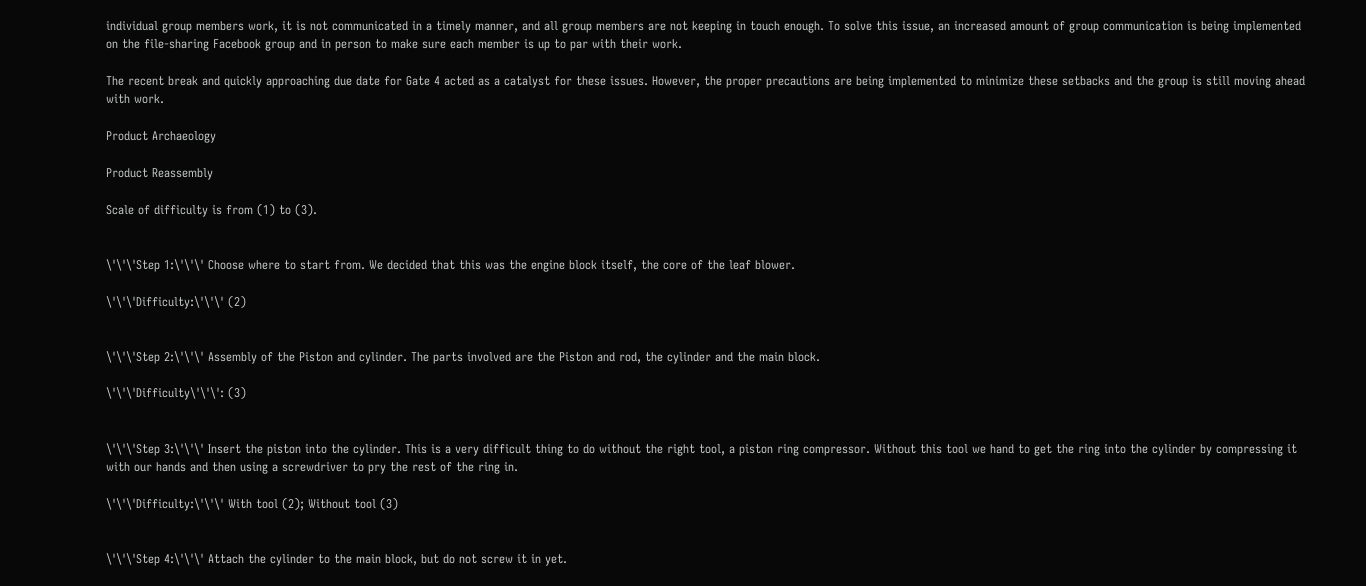individual group members work, it is not communicated in a timely manner, and all group members are not keeping in touch enough. To solve this issue, an increased amount of group communication is being implemented on the file-sharing Facebook group and in person to make sure each member is up to par with their work.

The recent break and quickly approaching due date for Gate 4 acted as a catalyst for these issues. However, the proper precautions are being implemented to minimize these setbacks and the group is still moving ahead with work.

Product Archaeology

Product Reassembly

Scale of difficulty is from (1) to (3).


\'\'\'Step 1:\'\'\' Choose where to start from. We decided that this was the engine block itself, the core of the leaf blower.

\'\'\'Difficulty:\'\'\' (2)


\'\'\'Step 2:\'\'\' Assembly of the Piston and cylinder. The parts involved are the Piston and rod, the cylinder and the main block.

\'\'\'Difficulty\'\'\': (3)


\'\'\'Step 3:\'\'\' Insert the piston into the cylinder. This is a very difficult thing to do without the right tool, a piston ring compressor. Without this tool we hand to get the ring into the cylinder by compressing it with our hands and then using a screwdriver to pry the rest of the ring in.

\'\'\'Difficulty:\'\'\' With tool (2); Without tool (3)


\'\'\'Step 4:\'\'\' Attach the cylinder to the main block, but do not screw it in yet.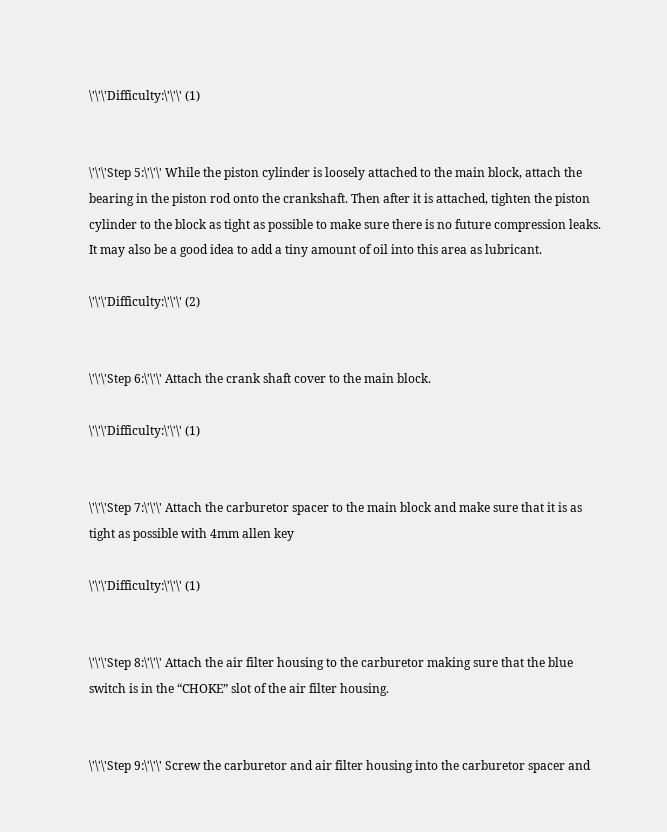\'\'\'Difficulty:\'\'\' (1)


\'\'\'Step 5:\'\'\' While the piston cylinder is loosely attached to the main block, attach the bearing in the piston rod onto the crankshaft. Then after it is attached, tighten the piston cylinder to the block as tight as possible to make sure there is no future compression leaks. It may also be a good idea to add a tiny amount of oil into this area as lubricant.

\'\'\'Difficulty:\'\'\' (2)


\'\'\'Step 6:\'\'\' Attach the crank shaft cover to the main block.

\'\'\'Difficulty:\'\'\' (1)


\'\'\'Step 7:\'\'\' Attach the carburetor spacer to the main block and make sure that it is as tight as possible with 4mm allen key

\'\'\'Difficulty:\'\'\' (1)


\'\'\'Step 8:\'\'\' Attach the air filter housing to the carburetor making sure that the blue switch is in the “CHOKE” slot of the air filter housing.


\'\'\'Step 9:\'\'\' Screw the carburetor and air filter housing into the carburetor spacer and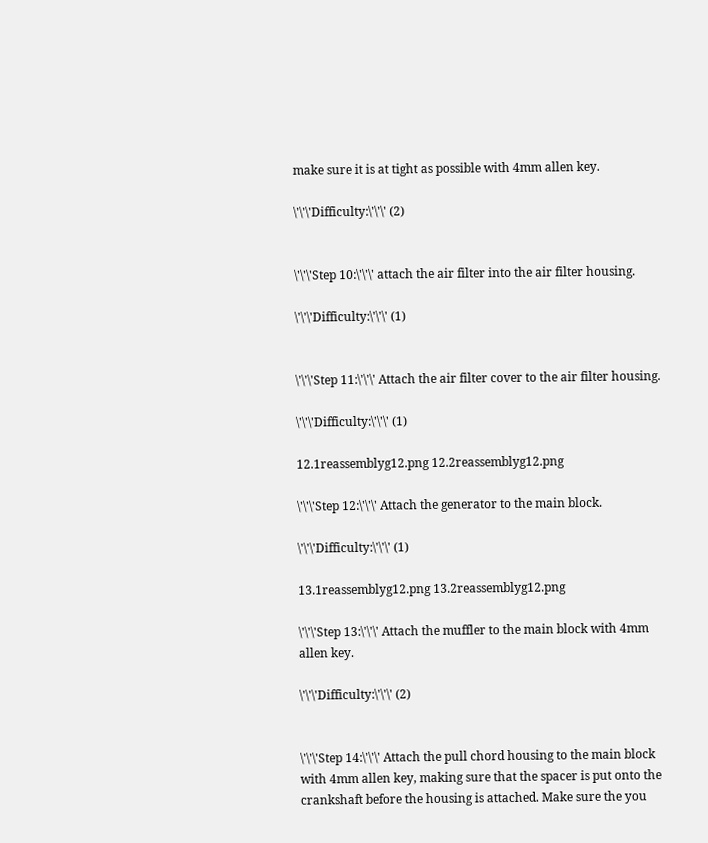make sure it is at tight as possible with 4mm allen key.

\'\'\'Difficulty:\'\'\' (2)


\'\'\'Step 10:\'\'\' attach the air filter into the air filter housing.

\'\'\'Difficulty:\'\'\' (1)


\'\'\'Step 11:\'\'\' Attach the air filter cover to the air filter housing.

\'\'\'Difficulty:\'\'\' (1)

12.1reassemblyg12.png 12.2reassemblyg12.png

\'\'\'Step 12:\'\'\' Attach the generator to the main block.

\'\'\'Difficulty:\'\'\' (1)

13.1reassemblyg12.png 13.2reassemblyg12.png

\'\'\'Step 13:\'\'\' Attach the muffler to the main block with 4mm allen key.

\'\'\'Difficulty:\'\'\' (2)


\'\'\'Step 14:\'\'\' Attach the pull chord housing to the main block with 4mm allen key, making sure that the spacer is put onto the crankshaft before the housing is attached. Make sure the you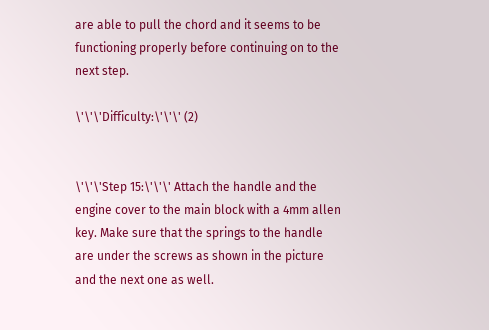are able to pull the chord and it seems to be functioning properly before continuing on to the next step.

\'\'\'Difficulty:\'\'\' (2)


\'\'\'Step 15:\'\'\' Attach the handle and the engine cover to the main block with a 4mm allen key. Make sure that the springs to the handle are under the screws as shown in the picture and the next one as well.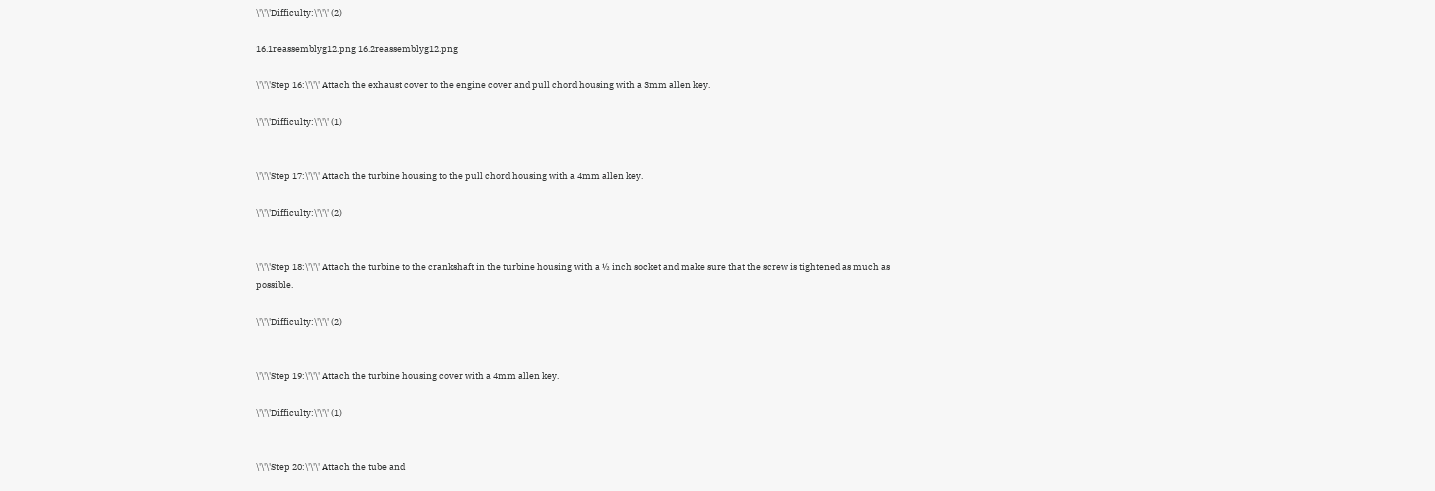\'\'\'Difficulty:\'\'\' (2)

16.1reassemblyg12.png 16.2reassemblyg12.png

\'\'\'Step 16:\'\'\' Attach the exhaust cover to the engine cover and pull chord housing with a 3mm allen key.

\'\'\'Difficulty:\'\'\' (1)


\'\'\'Step 17:\'\'\' Attach the turbine housing to the pull chord housing with a 4mm allen key.

\'\'\'Difficulty:\'\'\' (2)


\'\'\'Step 18:\'\'\' Attach the turbine to the crankshaft in the turbine housing with a ½ inch socket and make sure that the screw is tightened as much as possible.

\'\'\'Difficulty:\'\'\' (2)


\'\'\'Step 19:\'\'\' Attach the turbine housing cover with a 4mm allen key.

\'\'\'Difficulty:\'\'\' (1)


\'\'\'Step 20:\'\'\' Attach the tube and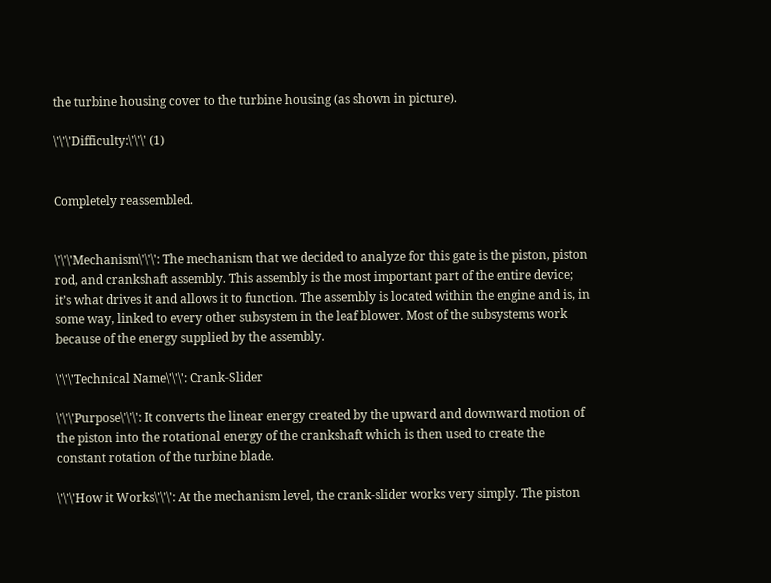the turbine housing cover to the turbine housing (as shown in picture).

\'\'\'Difficulty:\'\'\' (1)


Completely reassembled.


\'\'\'Mechanism\'\'\': The mechanism that we decided to analyze for this gate is the piston, piston rod, and crankshaft assembly. This assembly is the most important part of the entire device; it’s what drives it and allows it to function. The assembly is located within the engine and is, in some way, linked to every other subsystem in the leaf blower. Most of the subsystems work because of the energy supplied by the assembly.

\'\'\'Technical Name\'\'\': Crank-Slider

\'\'\'Purpose\'\'\': It converts the linear energy created by the upward and downward motion of the piston into the rotational energy of the crankshaft which is then used to create the constant rotation of the turbine blade.

\'\'\'How it Works\'\'\': At the mechanism level, the crank-slider works very simply. The piston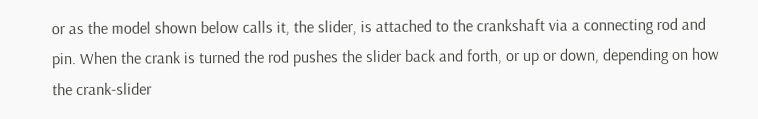or as the model shown below calls it, the slider, is attached to the crankshaft via a connecting rod and pin. When the crank is turned the rod pushes the slider back and forth, or up or down, depending on how the crank-slider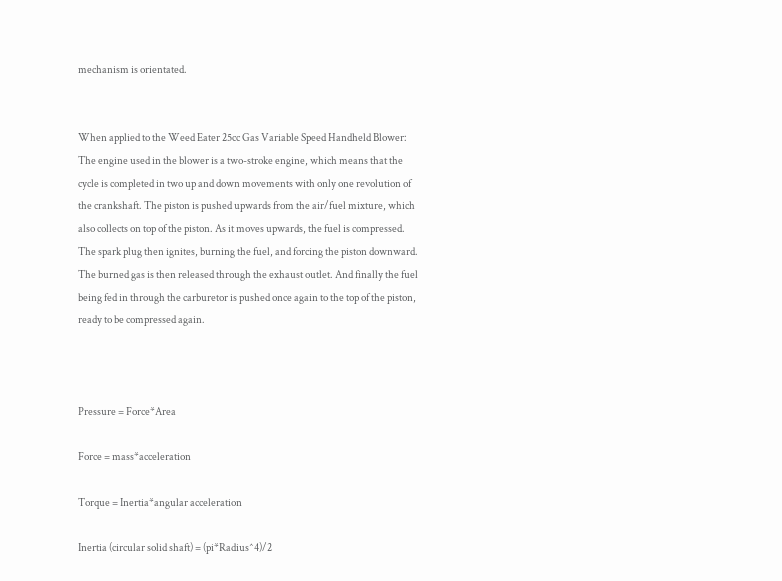mechanism is orientated.


When applied to the Weed Eater 25cc Gas Variable Speed Handheld Blower: The engine used in the blower is a two-stroke engine, which means that the cycle is completed in two up and down movements with only one revolution of the crankshaft. The piston is pushed upwards from the air/fuel mixture, which also collects on top of the piston. As it moves upwards, the fuel is compressed. The spark plug then ignites, burning the fuel, and forcing the piston downward. The burned gas is then released through the exhaust outlet. And finally the fuel being fed in through the carburetor is pushed once again to the top of the piston, ready to be compressed again.



Pressure = Force*Area

Force = mass*acceleration

Torque = Inertia*angular acceleration

Inertia (circular solid shaft) = (pi*Radius^4)/2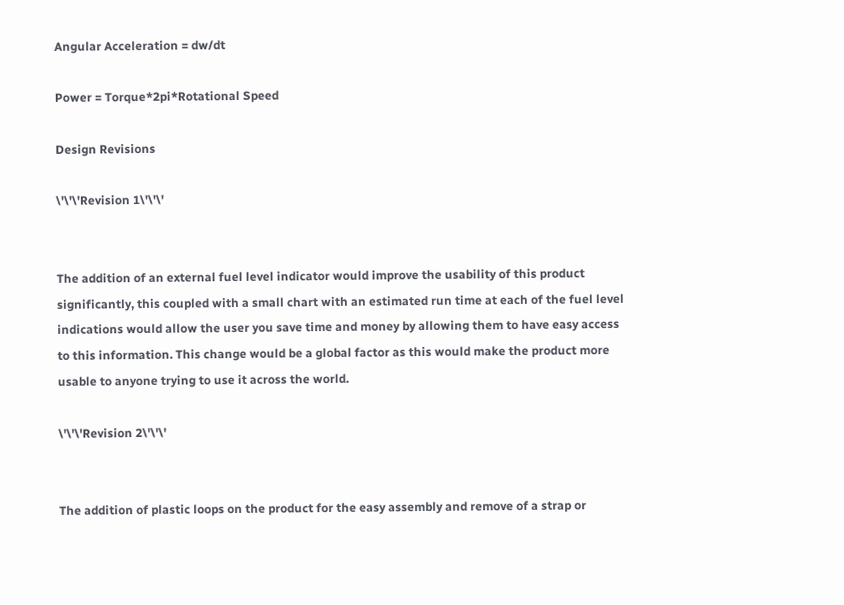Angular Acceleration = dw/dt

Power = Torque*2pi*Rotational Speed

Design Revisions

\'\'\'Revision 1\'\'\'


The addition of an external fuel level indicator would improve the usability of this product significantly, this coupled with a small chart with an estimated run time at each of the fuel level indications would allow the user you save time and money by allowing them to have easy access to this information. This change would be a global factor as this would make the product more usable to anyone trying to use it across the world.

\'\'\'Revision 2\'\'\'


The addition of plastic loops on the product for the easy assembly and remove of a strap or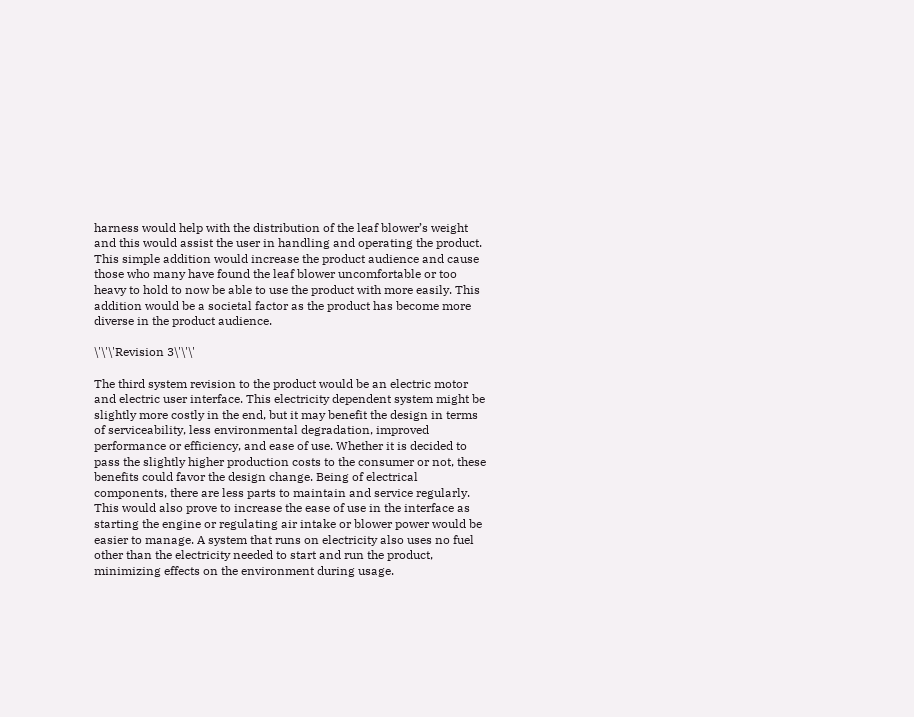harness would help with the distribution of the leaf blower’s weight and this would assist the user in handling and operating the product. This simple addition would increase the product audience and cause those who many have found the leaf blower uncomfortable or too heavy to hold to now be able to use the product with more easily. This addition would be a societal factor as the product has become more diverse in the product audience.

\'\'\'Revision 3\'\'\'

The third system revision to the product would be an electric motor and electric user interface. This electricity dependent system might be slightly more costly in the end, but it may benefit the design in terms of serviceability, less environmental degradation, improved performance or efficiency, and ease of use. Whether it is decided to pass the slightly higher production costs to the consumer or not, these benefits could favor the design change. Being of electrical components, there are less parts to maintain and service regularly. This would also prove to increase the ease of use in the interface as starting the engine or regulating air intake or blower power would be easier to manage. A system that runs on electricity also uses no fuel other than the electricity needed to start and run the product, minimizing effects on the environment during usage.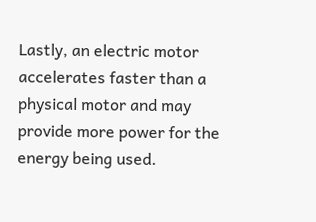Lastly, an electric motor accelerates faster than a physical motor and may provide more power for the energy being used.